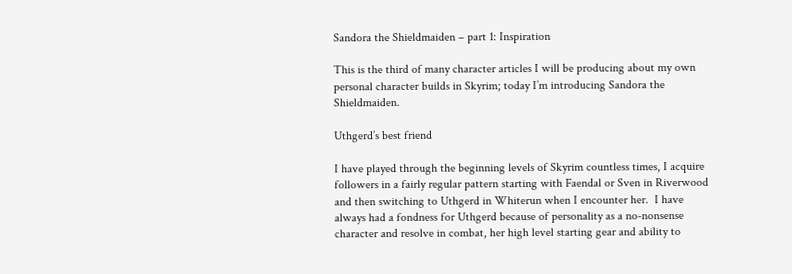Sandora the Shieldmaiden – part 1: Inspiration

This is the third of many character articles I will be producing about my own personal character builds in Skyrim; today I’m introducing Sandora the Shieldmaiden.

Uthgerd’s best friend

I have played through the beginning levels of Skyrim countless times, I acquire followers in a fairly regular pattern starting with Faendal or Sven in Riverwood and then switching to Uthgerd in Whiterun when I encounter her.  I have always had a fondness for Uthgerd because of personality as a no-nonsense character and resolve in combat, her high level starting gear and ability to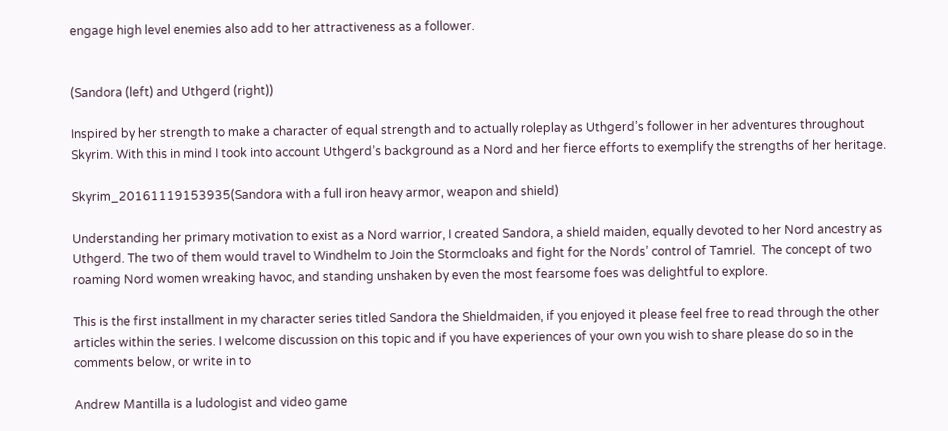engage high level enemies also add to her attractiveness as a follower.


(Sandora (left) and Uthgerd (right))

Inspired by her strength to make a character of equal strength and to actually roleplay as Uthgerd’s follower in her adventures throughout Skyrim. With this in mind I took into account Uthgerd’s background as a Nord and her fierce efforts to exemplify the strengths of her heritage.

Skyrim_20161119153935(Sandora with a full iron heavy armor, weapon and shield)

Understanding her primary motivation to exist as a Nord warrior, I created Sandora, a shield maiden, equally devoted to her Nord ancestry as Uthgerd. The two of them would travel to Windhelm to Join the Stormcloaks and fight for the Nords’ control of Tamriel.  The concept of two roaming Nord women wreaking havoc, and standing unshaken by even the most fearsome foes was delightful to explore.

This is the first installment in my character series titled Sandora the Shieldmaiden, if you enjoyed it please feel free to read through the other articles within the series. I welcome discussion on this topic and if you have experiences of your own you wish to share please do so in the comments below, or write in to

Andrew Mantilla is a ludologist and video game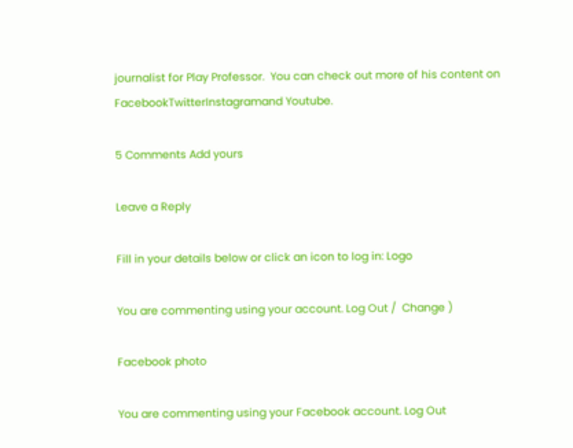journalist for Play Professor.  You can check out more of his content on FacebookTwitterInstagramand Youtube.

5 Comments Add yours

Leave a Reply

Fill in your details below or click an icon to log in: Logo

You are commenting using your account. Log Out /  Change )

Facebook photo

You are commenting using your Facebook account. Log Out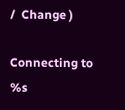/  Change )

Connecting to %s